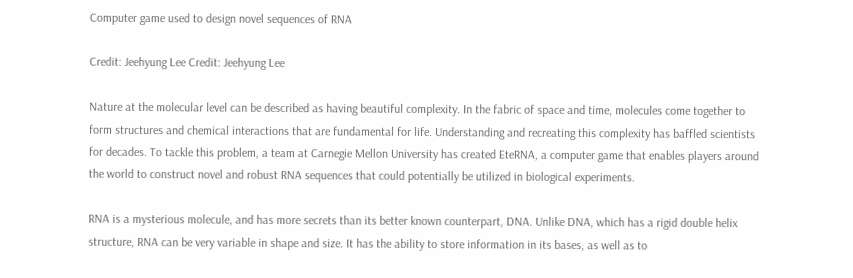Computer game used to design novel sequences of RNA

Credit: Jeehyung Lee Credit: Jeehyung Lee

Nature at the molecular level can be described as having beautiful complexity. In the fabric of space and time, molecules come together to form structures and chemical interactions that are fundamental for life. Understanding and recreating this complexity has baffled scientists for decades. To tackle this problem, a team at Carnegie Mellon University has created EteRNA, a computer game that enables players around the world to construct novel and robust RNA sequences that could potentially be utilized in biological experiments.

RNA is a mysterious molecule, and has more secrets than its better known counterpart, DNA. Unlike DNA, which has a rigid double helix structure, RNA can be very variable in shape and size. It has the ability to store information in its bases, as well as to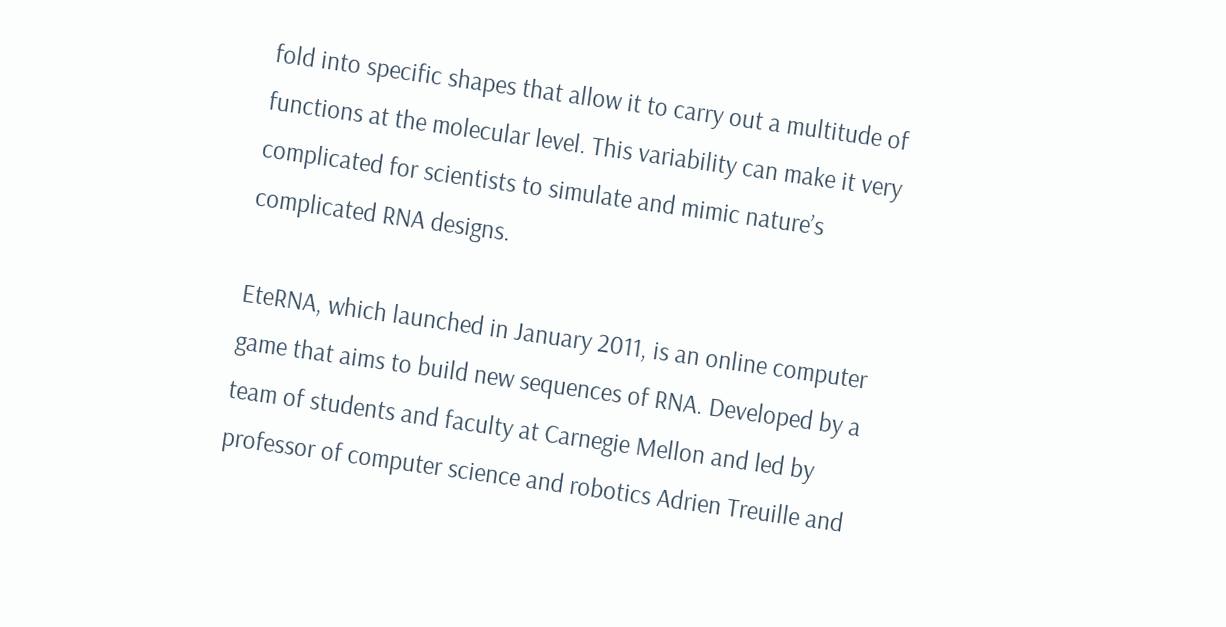fold into specific shapes that allow it to carry out a multitude of functions at the molecular level. This variability can make it very complicated for scientists to simulate and mimic nature’s complicated RNA designs.

EteRNA, which launched in January 2011, is an online computer game that aims to build new sequences of RNA. Developed by a team of students and faculty at Carnegie Mellon and led by professor of computer science and robotics Adrien Treuille and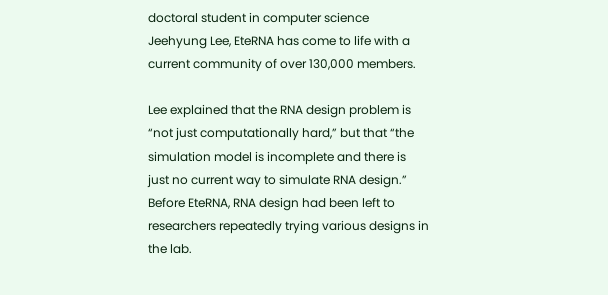doctoral student in computer science Jeehyung Lee, EteRNA has come to life with a current community of over 130,000 members.

Lee explained that the RNA design problem is “not just computationally hard,” but that “the simulation model is incomplete and there is just no current way to simulate RNA design.” Before EteRNA, RNA design had been left to researchers repeatedly trying various designs in the lab.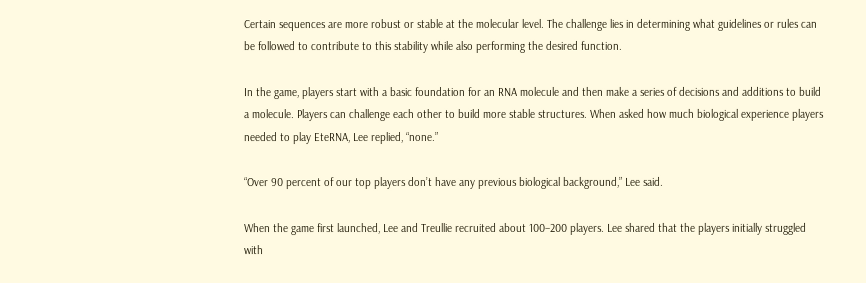Certain sequences are more robust or stable at the molecular level. The challenge lies in determining what guidelines or rules can be followed to contribute to this stability while also performing the desired function.

In the game, players start with a basic foundation for an RNA molecule and then make a series of decisions and additions to build a molecule. Players can challenge each other to build more stable structures. When asked how much biological experience players needed to play EteRNA, Lee replied, “none.”

“Over 90 percent of our top players don’t have any previous biological background,” Lee said.

When the game first launched, Lee and Treullie recruited about 100–200 players. Lee shared that the players initially struggled with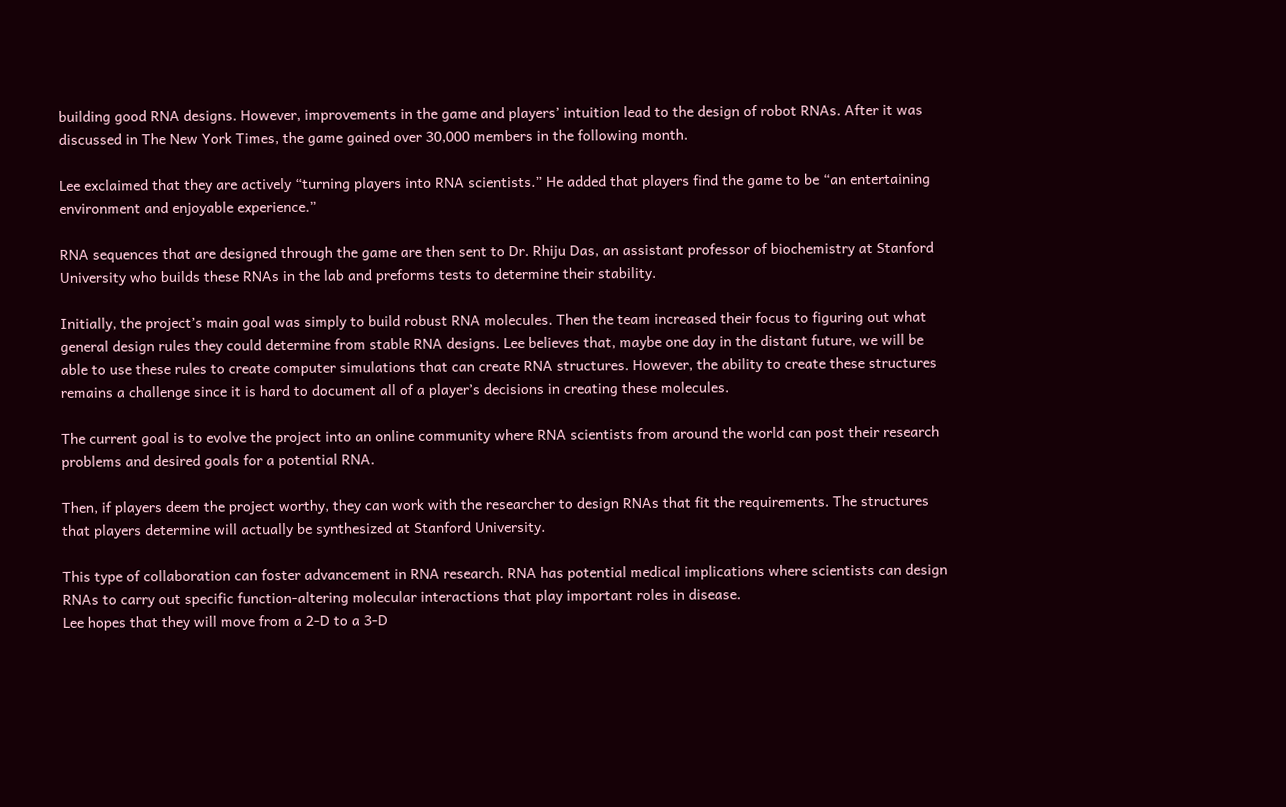building good RNA designs. However, improvements in the game and players’ intuition lead to the design of robot RNAs. After it was discussed in The New York Times, the game gained over 30,000 members in the following month.

Lee exclaimed that they are actively “turning players into RNA scientists.” He added that players find the game to be “an entertaining environment and enjoyable experience.”

RNA sequences that are designed through the game are then sent to Dr. Rhiju Das, an assistant professor of biochemistry at Stanford University who builds these RNAs in the lab and preforms tests to determine their stability.

Initially, the project’s main goal was simply to build robust RNA molecules. Then the team increased their focus to figuring out what general design rules they could determine from stable RNA designs. Lee believes that, maybe one day in the distant future, we will be able to use these rules to create computer simulations that can create RNA structures. However, the ability to create these structures remains a challenge since it is hard to document all of a player’s decisions in creating these molecules.

The current goal is to evolve the project into an online community where RNA scientists from around the world can post their research problems and desired goals for a potential RNA.

Then, if players deem the project worthy, they can work with the researcher to design RNAs that fit the requirements. The structures that players determine will actually be synthesized at Stanford University.

This type of collaboration can foster advancement in RNA research. RNA has potential medical implications where scientists can design RNAs to carry out specific function-altering molecular interactions that play important roles in disease.
Lee hopes that they will move from a 2-D to a 3-D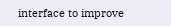interface to improve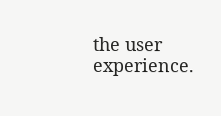the user experience.